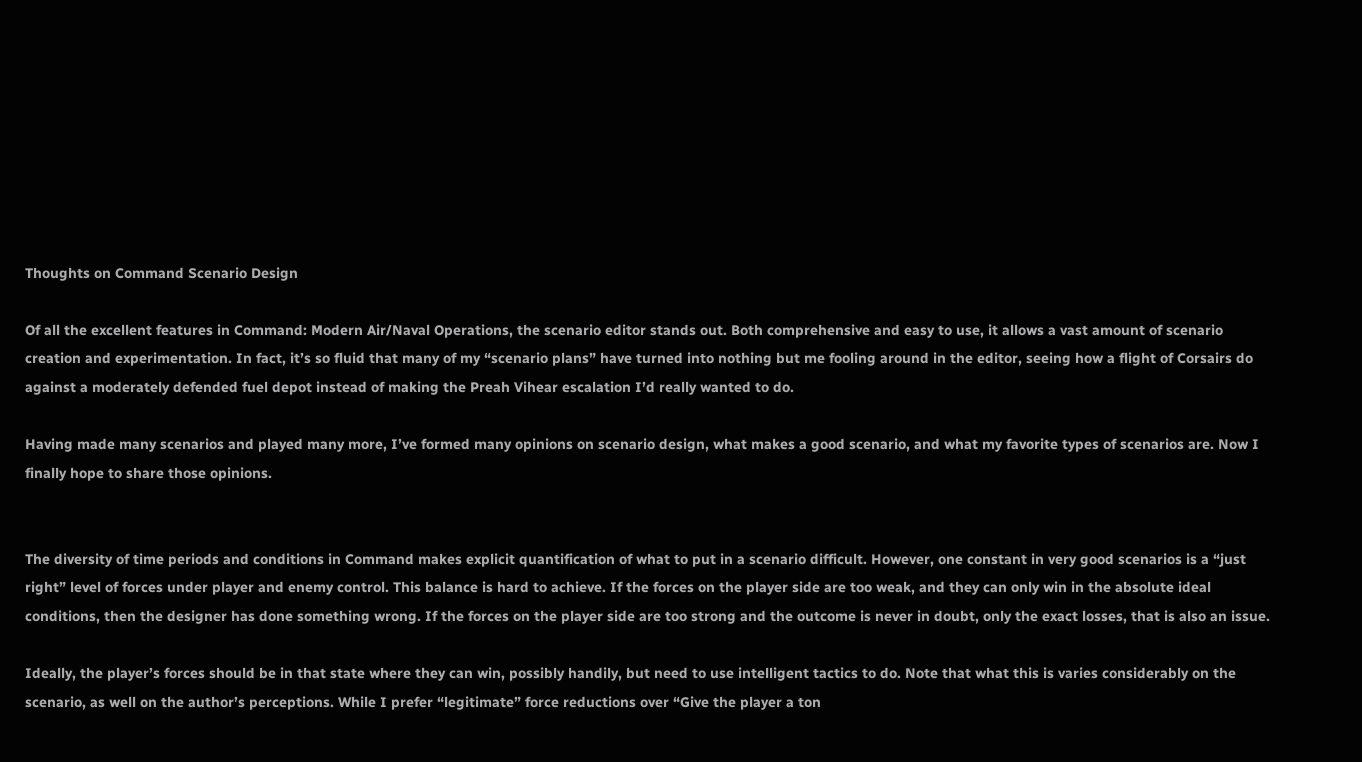Thoughts on Command Scenario Design

Of all the excellent features in Command: Modern Air/Naval Operations, the scenario editor stands out. Both comprehensive and easy to use, it allows a vast amount of scenario creation and experimentation. In fact, it’s so fluid that many of my “scenario plans” have turned into nothing but me fooling around in the editor, seeing how a flight of Corsairs do against a moderately defended fuel depot instead of making the Preah Vihear escalation I’d really wanted to do.

Having made many scenarios and played many more, I’ve formed many opinions on scenario design, what makes a good scenario, and what my favorite types of scenarios are. Now I finally hope to share those opinions.


The diversity of time periods and conditions in Command makes explicit quantification of what to put in a scenario difficult. However, one constant in very good scenarios is a “just right” level of forces under player and enemy control. This balance is hard to achieve. If the forces on the player side are too weak, and they can only win in the absolute ideal conditions, then the designer has done something wrong. If the forces on the player side are too strong and the outcome is never in doubt, only the exact losses, that is also an issue.

Ideally, the player’s forces should be in that state where they can win, possibly handily, but need to use intelligent tactics to do. Note that what this is varies considerably on the scenario, as well on the author’s perceptions. While I prefer “legitimate” force reductions over “Give the player a ton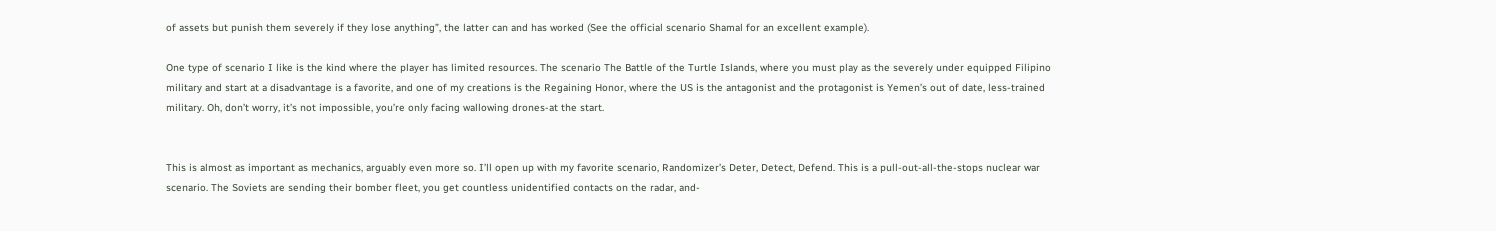of assets but punish them severely if they lose anything”, the latter can and has worked (See the official scenario Shamal for an excellent example).

One type of scenario I like is the kind where the player has limited resources. The scenario The Battle of the Turtle Islands, where you must play as the severely under equipped Filipino military and start at a disadvantage is a favorite, and one of my creations is the Regaining Honor, where the US is the antagonist and the protagonist is Yemen’s out of date, less-trained military. Oh, don’t worry, it’s not impossible, you’re only facing wallowing drones-at the start.


This is almost as important as mechanics, arguably even more so. I’ll open up with my favorite scenario, Randomizer’s Deter, Detect, Defend. This is a pull-out-all-the-stops nuclear war scenario. The Soviets are sending their bomber fleet, you get countless unidentified contacts on the radar, and-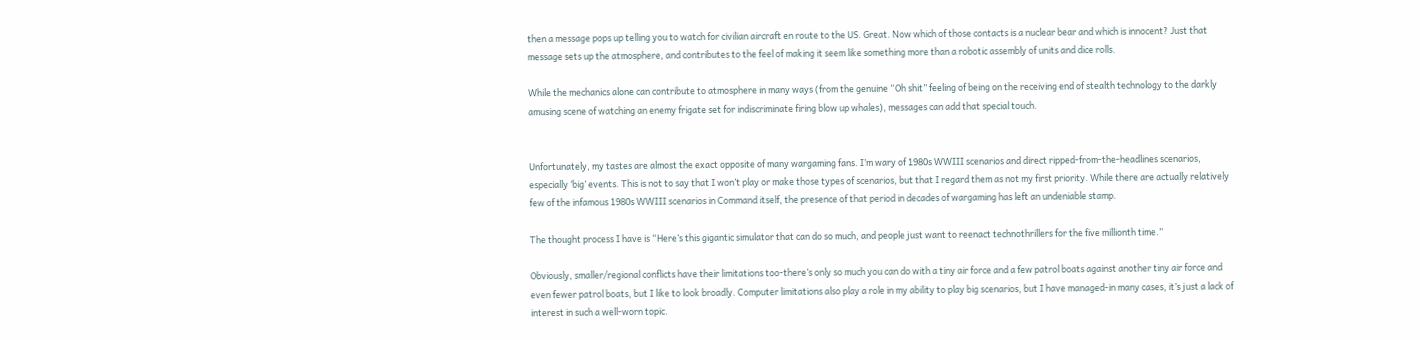then a message pops up telling you to watch for civilian aircraft en route to the US. Great. Now which of those contacts is a nuclear bear and which is innocent? Just that message sets up the atmosphere, and contributes to the feel of making it seem like something more than a robotic assembly of units and dice rolls.

While the mechanics alone can contribute to atmosphere in many ways (from the genuine “Oh shit” feeling of being on the receiving end of stealth technology to the darkly amusing scene of watching an enemy frigate set for indiscriminate firing blow up whales), messages can add that special touch.


Unfortunately, my tastes are almost the exact opposite of many wargaming fans. I’m wary of 1980s WWIII scenarios and direct ripped-from-the-headlines scenarios, especially ‘big’ events. This is not to say that I won’t play or make those types of scenarios, but that I regard them as not my first priority. While there are actually relatively few of the infamous 1980s WWIII scenarios in Command itself, the presence of that period in decades of wargaming has left an undeniable stamp.

The thought process I have is “Here’s this gigantic simulator that can do so much, and people just want to reenact technothrillers for the five millionth time.”

Obviously, smaller/regional conflicts have their limitations too-there’s only so much you can do with a tiny air force and a few patrol boats against another tiny air force and even fewer patrol boats, but I like to look broadly. Computer limitations also play a role in my ability to play big scenarios, but I have managed-in many cases, it’s just a lack of interest in such a well-worn topic.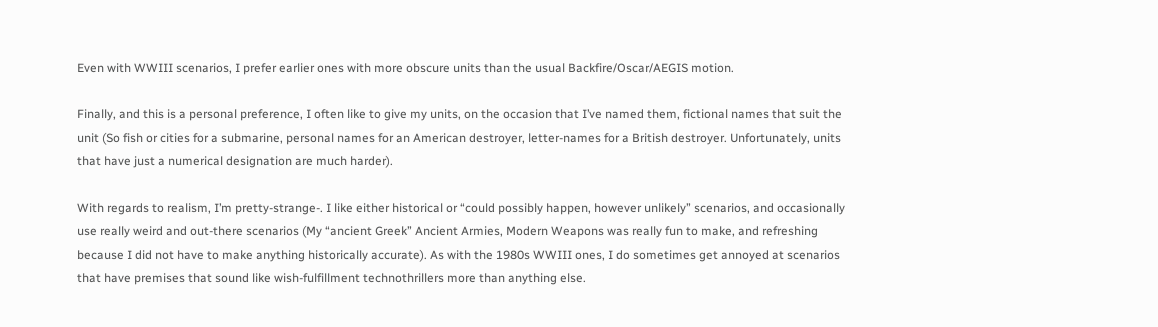Even with WWIII scenarios, I prefer earlier ones with more obscure units than the usual Backfire/Oscar/AEGIS motion.

Finally, and this is a personal preference, I often like to give my units, on the occasion that I’ve named them, fictional names that suit the unit (So fish or cities for a submarine, personal names for an American destroyer, letter-names for a British destroyer. Unfortunately, units that have just a numerical designation are much harder).

With regards to realism, I’m pretty-strange-. I like either historical or “could possibly happen, however unlikely” scenarios, and occasionally use really weird and out-there scenarios (My “ancient Greek” Ancient Armies, Modern Weapons was really fun to make, and refreshing because I did not have to make anything historically accurate). As with the 1980s WWIII ones, I do sometimes get annoyed at scenarios that have premises that sound like wish-fulfillment technothrillers more than anything else.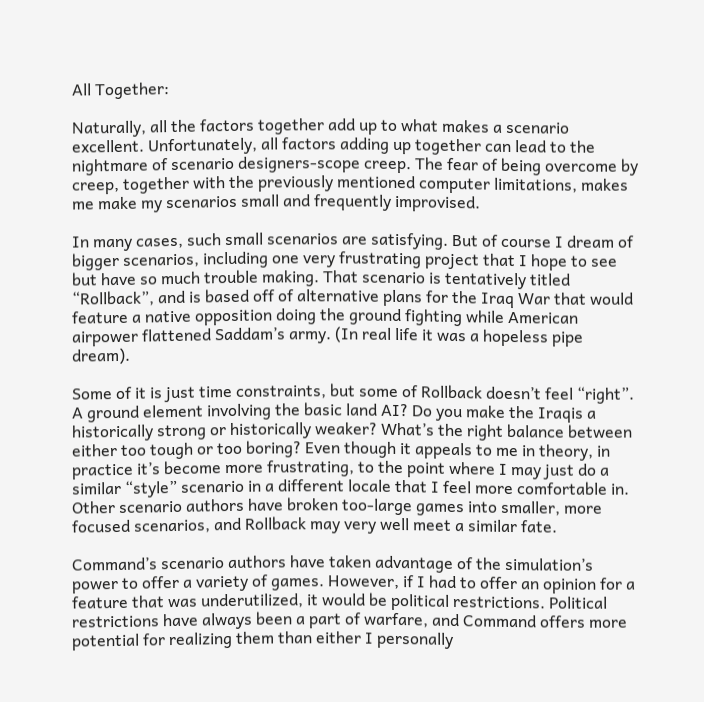All Together:

Naturally, all the factors together add up to what makes a scenario excellent. Unfortunately, all factors adding up together can lead to the nightmare of scenario designers-scope creep. The fear of being overcome by creep, together with the previously mentioned computer limitations, makes me make my scenarios small and frequently improvised.

In many cases, such small scenarios are satisfying. But of course I dream of bigger scenarios, including one very frustrating project that I hope to see but have so much trouble making. That scenario is tentatively titled “Rollback”, and is based off of alternative plans for the Iraq War that would feature a native opposition doing the ground fighting while American airpower flattened Saddam’s army. (In real life it was a hopeless pipe dream).

Some of it is just time constraints, but some of Rollback doesn’t feel “right”. A ground element involving the basic land AI? Do you make the Iraqis a historically strong or historically weaker? What’s the right balance between either too tough or too boring? Even though it appeals to me in theory, in practice it’s become more frustrating, to the point where I may just do a similar “style” scenario in a different locale that I feel more comfortable in. Other scenario authors have broken too-large games into smaller, more focused scenarios, and Rollback may very well meet a similar fate.

Command’s scenario authors have taken advantage of the simulation’s power to offer a variety of games. However, if I had to offer an opinion for a feature that was underutilized, it would be political restrictions. Political restrictions have always been a part of warfare, and Command offers more potential for realizing them than either I personally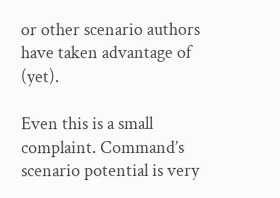or other scenario authors have taken advantage of (yet).

Even this is a small complaint. Command’s scenario potential is very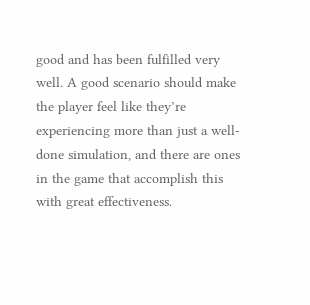good and has been fulfilled very well. A good scenario should make the player feel like they’re experiencing more than just a well-done simulation, and there are ones in the game that accomplish this with great effectiveness.